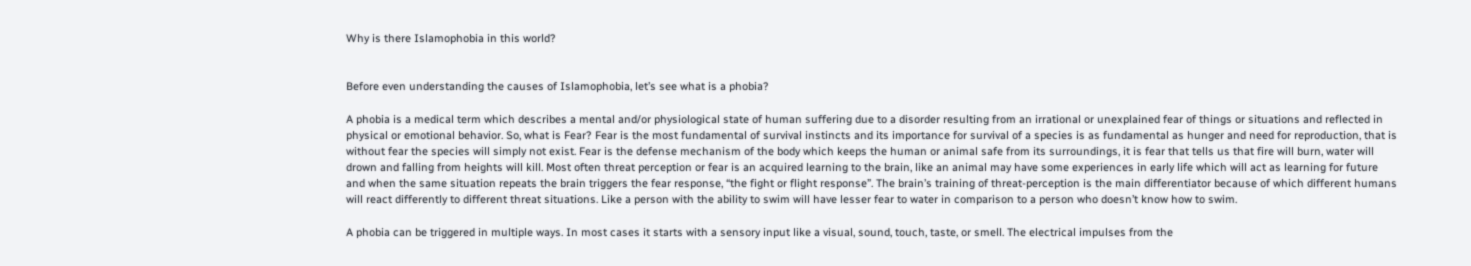Why is there Islamophobia in this world?


Before even understanding the causes of Islamophobia, let’s see what is a phobia?

A phobia is a medical term which describes a mental and/or physiological state of human suffering due to a disorder resulting from an irrational or unexplained fear of things or situations and reflected in physical or emotional behavior. So, what is Fear? Fear is the most fundamental of survival instincts and its importance for survival of a species is as fundamental as hunger and need for reproduction, that is without fear the species will simply not exist. Fear is the defense mechanism of the body which keeps the human or animal safe from its surroundings, it is fear that tells us that fire will burn, water will drown and falling from heights will kill. Most often threat perception or fear is an acquired learning to the brain, like an animal may have some experiences in early life which will act as learning for future and when the same situation repeats the brain triggers the fear response, “the fight or flight response”. The brain’s training of threat-perception is the main differentiator because of which different humans will react differently to different threat situations. Like a person with the ability to swim will have lesser fear to water in comparison to a person who doesn’t know how to swim.

A phobia can be triggered in multiple ways. In most cases it starts with a sensory input like a visual, sound, touch, taste, or smell. The electrical impulses from the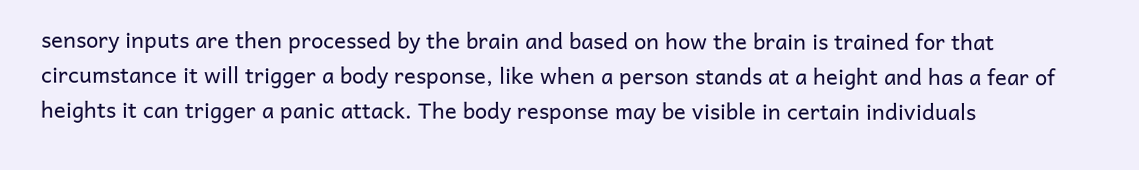sensory inputs are then processed by the brain and based on how the brain is trained for that circumstance it will trigger a body response, like when a person stands at a height and has a fear of heights it can trigger a panic attack. The body response may be visible in certain individuals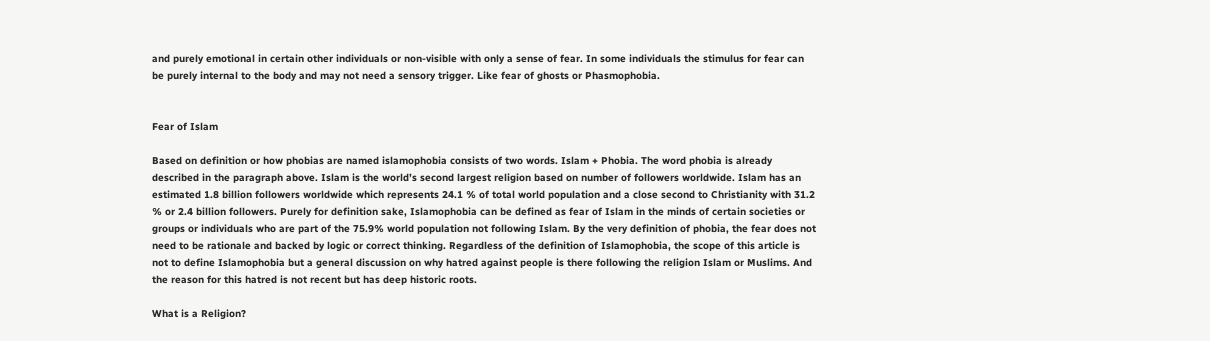and purely emotional in certain other individuals or non-visible with only a sense of fear. In some individuals the stimulus for fear can be purely internal to the body and may not need a sensory trigger. Like fear of ghosts or Phasmophobia.


Fear of Islam

Based on definition or how phobias are named islamophobia consists of two words. Islam + Phobia. The word phobia is already described in the paragraph above. Islam is the world’s second largest religion based on number of followers worldwide. Islam has an estimated 1.8 billion followers worldwide which represents 24.1 % of total world population and a close second to Christianity with 31.2 % or 2.4 billion followers. Purely for definition sake, Islamophobia can be defined as fear of Islam in the minds of certain societies or groups or individuals who are part of the 75.9% world population not following Islam. By the very definition of phobia, the fear does not need to be rationale and backed by logic or correct thinking. Regardless of the definition of Islamophobia, the scope of this article is not to define Islamophobia but a general discussion on why hatred against people is there following the religion Islam or Muslims. And the reason for this hatred is not recent but has deep historic roots.

What is a Religion?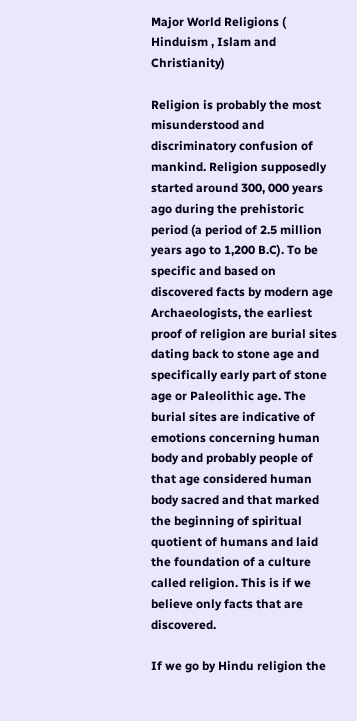Major World Religions ( Hinduism , Islam and Christianity)

Religion is probably the most misunderstood and discriminatory confusion of mankind. Religion supposedly started around 300, 000 years ago during the prehistoric period (a period of 2.5 million years ago to 1,200 B.C). To be specific and based on discovered facts by modern age Archaeologists, the earliest proof of religion are burial sites dating back to stone age and specifically early part of stone age or Paleolithic age. The burial sites are indicative of emotions concerning human body and probably people of that age considered human body sacred and that marked the beginning of spiritual quotient of humans and laid the foundation of a culture called religion. This is if we believe only facts that are discovered.

If we go by Hindu religion the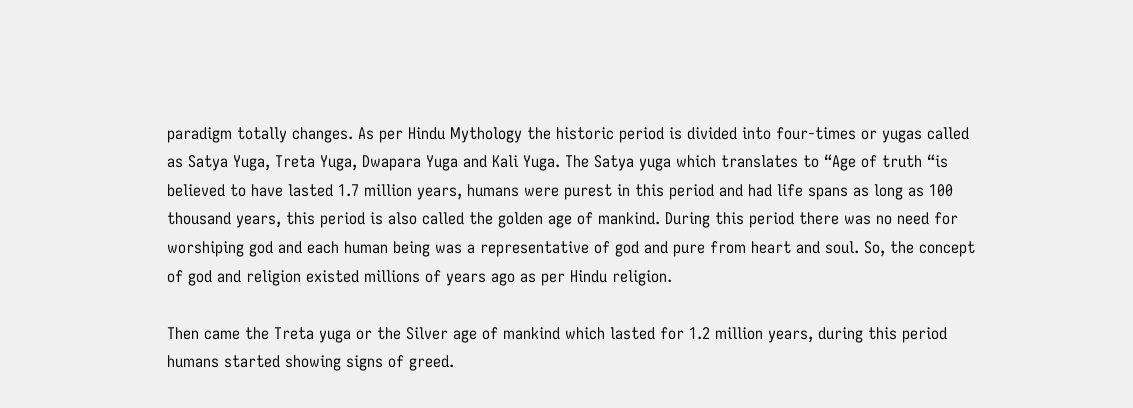paradigm totally changes. As per Hindu Mythology the historic period is divided into four-times or yugas called as Satya Yuga, Treta Yuga, Dwapara Yuga and Kali Yuga. The Satya yuga which translates to “Age of truth “is believed to have lasted 1.7 million years, humans were purest in this period and had life spans as long as 100 thousand years, this period is also called the golden age of mankind. During this period there was no need for worshiping god and each human being was a representative of god and pure from heart and soul. So, the concept of god and religion existed millions of years ago as per Hindu religion.

Then came the Treta yuga or the Silver age of mankind which lasted for 1.2 million years, during this period humans started showing signs of greed.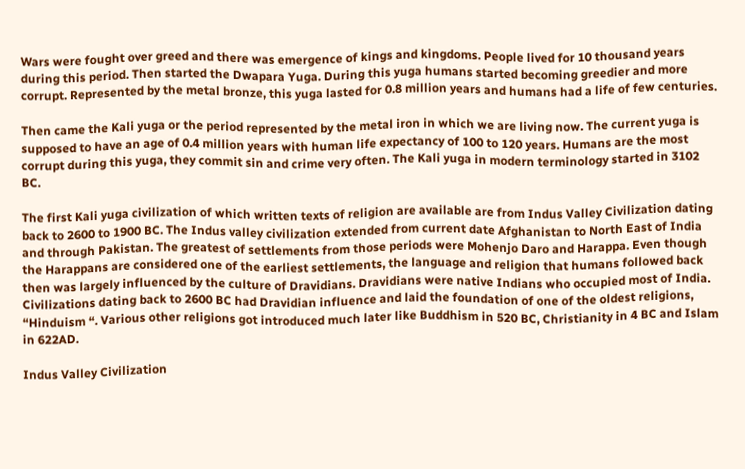Wars were fought over greed and there was emergence of kings and kingdoms. People lived for 10 thousand years during this period. Then started the Dwapara Yuga. During this yuga humans started becoming greedier and more corrupt. Represented by the metal bronze, this yuga lasted for 0.8 million years and humans had a life of few centuries.

Then came the Kali yuga or the period represented by the metal iron in which we are living now. The current yuga is supposed to have an age of 0.4 million years with human life expectancy of 100 to 120 years. Humans are the most corrupt during this yuga, they commit sin and crime very often. The Kali yuga in modern terminology started in 3102 BC.

The first Kali yuga civilization of which written texts of religion are available are from Indus Valley Civilization dating back to 2600 to 1900 BC. The Indus valley civilization extended from current date Afghanistan to North East of India and through Pakistan. The greatest of settlements from those periods were Mohenjo Daro and Harappa. Even though the Harappans are considered one of the earliest settlements, the language and religion that humans followed back then was largely influenced by the culture of Dravidians. Dravidians were native Indians who occupied most of India. Civilizations dating back to 2600 BC had Dravidian influence and laid the foundation of one of the oldest religions, “Hinduism “. Various other religions got introduced much later like Buddhism in 520 BC, Christianity in 4 BC and Islam in 622AD.

Indus Valley Civilization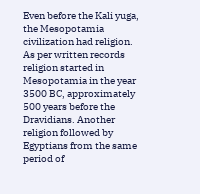Even before the Kali yuga, the Mesopotamia civilization had religion. As per written records religion started in Mesopotamia in the year 3500 BC, approximately 500 years before the Dravidians. Another religion followed by Egyptians from the same period of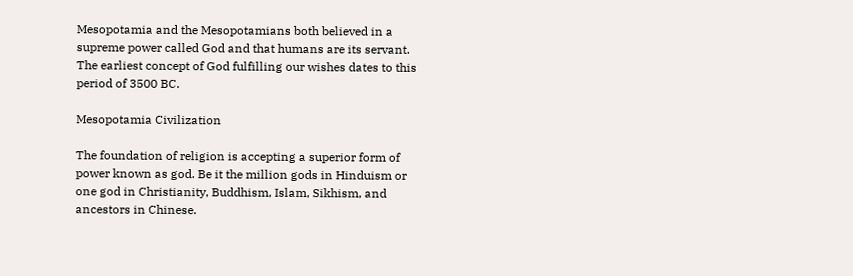Mesopotamia and the Mesopotamians both believed in a supreme power called God and that humans are its servant. The earliest concept of God fulfilling our wishes dates to this period of 3500 BC.

Mesopotamia Civilization

The foundation of religion is accepting a superior form of power known as god. Be it the million gods in Hinduism or one god in Christianity, Buddhism, Islam, Sikhism, and ancestors in Chinese.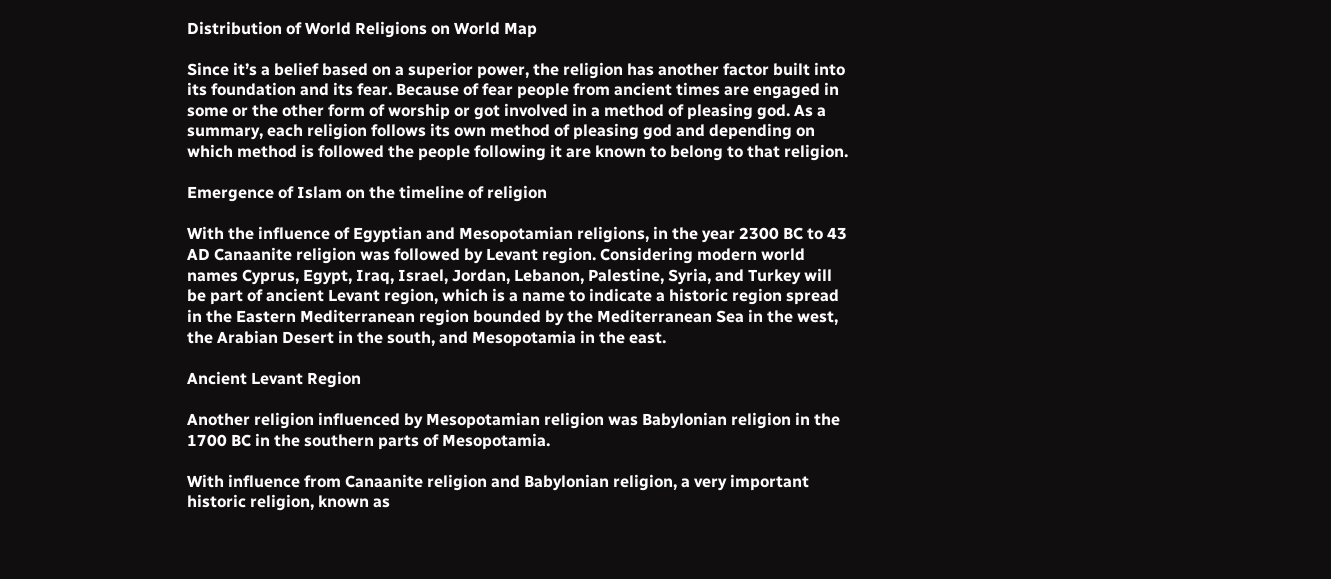Distribution of World Religions on World Map

Since it’s a belief based on a superior power, the religion has another factor built into its foundation and its fear. Because of fear people from ancient times are engaged in some or the other form of worship or got involved in a method of pleasing god. As a summary, each religion follows its own method of pleasing god and depending on which method is followed the people following it are known to belong to that religion.

Emergence of Islam on the timeline of religion

With the influence of Egyptian and Mesopotamian religions, in the year 2300 BC to 43 AD Canaanite religion was followed by Levant region. Considering modern world names Cyprus, Egypt, Iraq, Israel, Jordan, Lebanon, Palestine, Syria, and Turkey will be part of ancient Levant region, which is a name to indicate a historic region spread in the Eastern Mediterranean region bounded by the Mediterranean Sea in the west, the Arabian Desert in the south, and Mesopotamia in the east.

Ancient Levant Region

Another religion influenced by Mesopotamian religion was Babylonian religion in the 1700 BC in the southern parts of Mesopotamia.

With influence from Canaanite religion and Babylonian religion, a very important historic religion, known as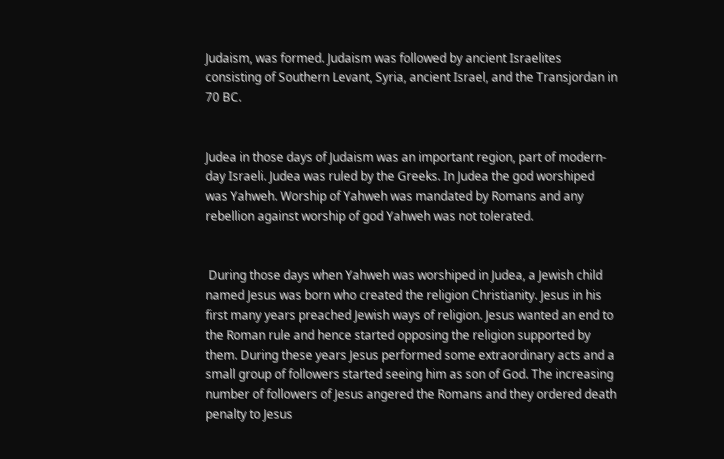Judaism, was formed. Judaism was followed by ancient Israelites consisting of Southern Levant, Syria, ancient Israel, and the Transjordan in 70 BC.


Judea in those days of Judaism was an important region, part of modern-day Israeli. Judea was ruled by the Greeks. In Judea the god worshiped was Yahweh. Worship of Yahweh was mandated by Romans and any rebellion against worship of god Yahweh was not tolerated.


 During those days when Yahweh was worshiped in Judea, a Jewish child named Jesus was born who created the religion Christianity. Jesus in his first many years preached Jewish ways of religion. Jesus wanted an end to the Roman rule and hence started opposing the religion supported by them. During these years Jesus performed some extraordinary acts and a small group of followers started seeing him as son of God. The increasing number of followers of Jesus angered the Romans and they ordered death penalty to Jesus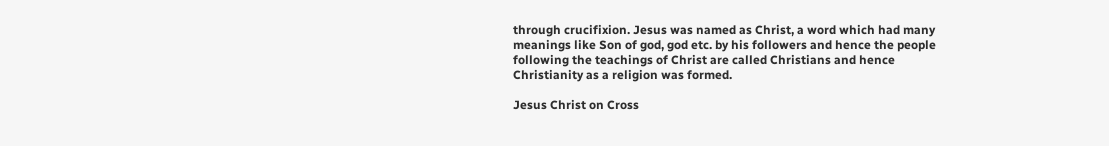through crucifixion. Jesus was named as Christ, a word which had many meanings like Son of god, god etc. by his followers and hence the people following the teachings of Christ are called Christians and hence Christianity as a religion was formed.

Jesus Christ on Cross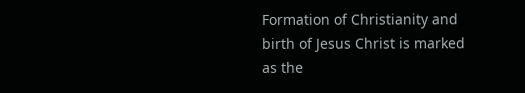Formation of Christianity and birth of Jesus Christ is marked as the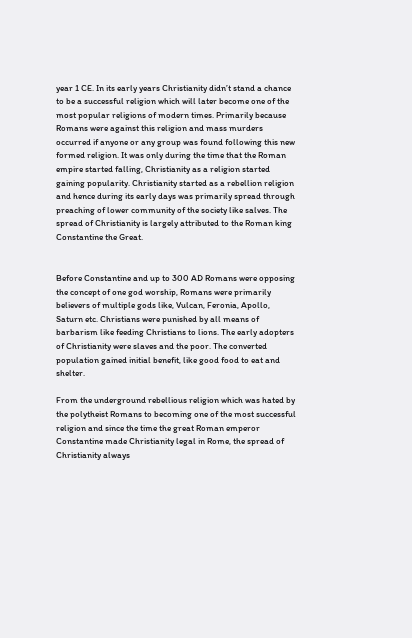year 1 CE. In its early years Christianity didn’t stand a chance to be a successful religion which will later become one of the most popular religions of modern times. Primarily because Romans were against this religion and mass murders occurred if anyone or any group was found following this new formed religion. It was only during the time that the Roman empire started falling, Christianity as a religion started gaining popularity. Christianity started as a rebellion religion and hence during its early days was primarily spread through preaching of lower community of the society like salves. The spread of Christianity is largely attributed to the Roman king Constantine the Great.


Before Constantine and up to 300 AD Romans were opposing the concept of one god worship, Romans were primarily believers of multiple gods like, Vulcan, Feronia, Apollo, Saturn etc. Christians were punished by all means of barbarism like feeding Christians to lions. The early adopters of Christianity were slaves and the poor. The converted population gained initial benefit, like good food to eat and shelter.

From the underground rebellious religion which was hated by the polytheist Romans to becoming one of the most successful religion and since the time the great Roman emperor Constantine made Christianity legal in Rome, the spread of Christianity always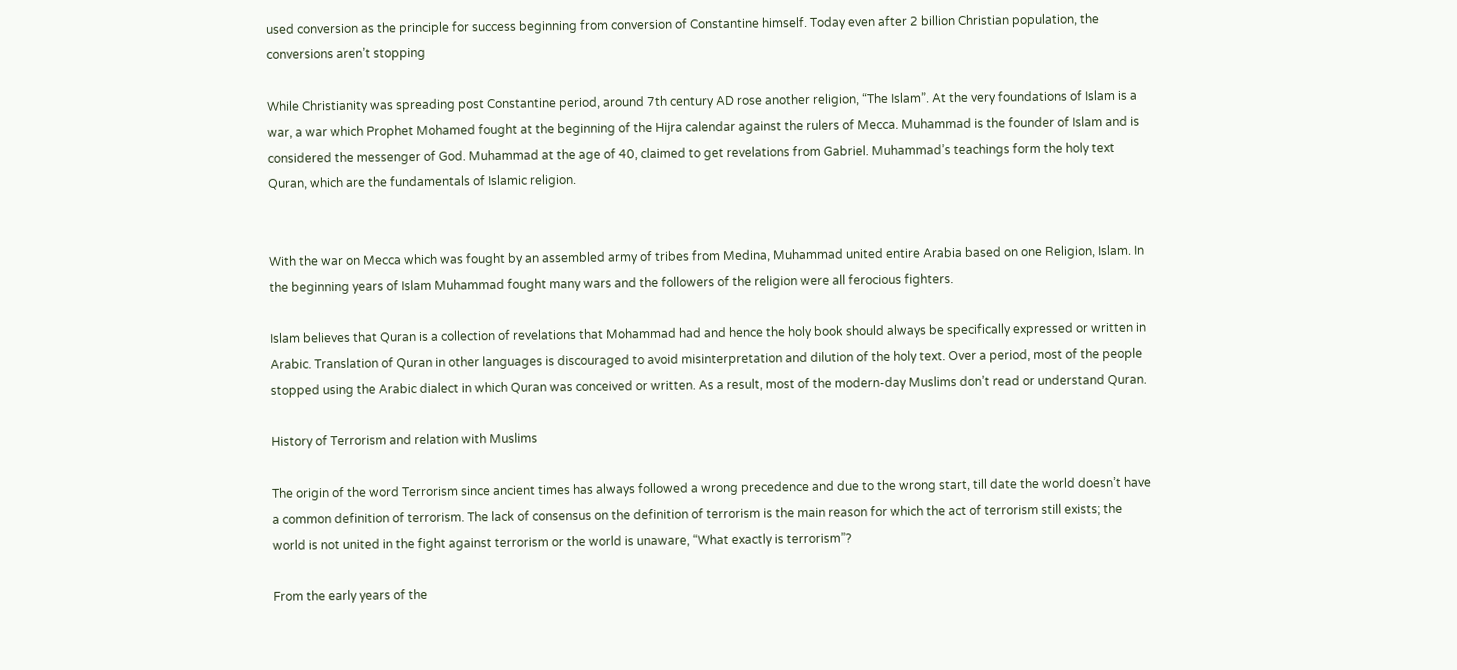used conversion as the principle for success beginning from conversion of Constantine himself. Today even after 2 billion Christian population, the conversions aren’t stopping

While Christianity was spreading post Constantine period, around 7th century AD rose another religion, “The Islam”. At the very foundations of Islam is a war, a war which Prophet Mohamed fought at the beginning of the Hijra calendar against the rulers of Mecca. Muhammad is the founder of Islam and is considered the messenger of God. Muhammad at the age of 40, claimed to get revelations from Gabriel. Muhammad’s teachings form the holy text Quran, which are the fundamentals of Islamic religion.


With the war on Mecca which was fought by an assembled army of tribes from Medina, Muhammad united entire Arabia based on one Religion, Islam. In the beginning years of Islam Muhammad fought many wars and the followers of the religion were all ferocious fighters.

Islam believes that Quran is a collection of revelations that Mohammad had and hence the holy book should always be specifically expressed or written in Arabic. Translation of Quran in other languages is discouraged to avoid misinterpretation and dilution of the holy text. Over a period, most of the people stopped using the Arabic dialect in which Quran was conceived or written. As a result, most of the modern-day Muslims don’t read or understand Quran.

History of Terrorism and relation with Muslims

The origin of the word Terrorism since ancient times has always followed a wrong precedence and due to the wrong start, till date the world doesn’t have a common definition of terrorism. The lack of consensus on the definition of terrorism is the main reason for which the act of terrorism still exists; the world is not united in the fight against terrorism or the world is unaware, “What exactly is terrorism”?

From the early years of the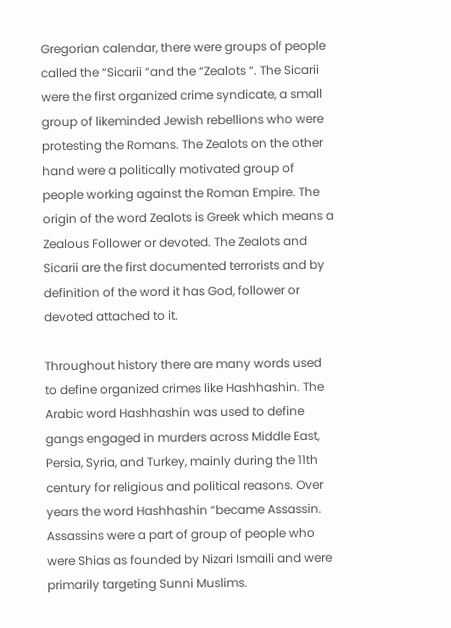Gregorian calendar, there were groups of people called the “Sicarii “and the “Zealots “. The Sicarii were the first organized crime syndicate, a small group of likeminded Jewish rebellions who were protesting the Romans. The Zealots on the other hand were a politically motivated group of people working against the Roman Empire. The origin of the word Zealots is Greek which means a Zealous Follower or devoted. The Zealots and Sicarii are the first documented terrorists and by definition of the word it has God, follower or devoted attached to it.

Throughout history there are many words used to define organized crimes like Hashhashin. The Arabic word Hashhashin was used to define gangs engaged in murders across Middle East, Persia, Syria, and Turkey, mainly during the 11th century for religious and political reasons. Over years the word Hashhashin “became Assassin. Assassins were a part of group of people who were Shias as founded by Nizari Ismaili and were primarily targeting Sunni Muslims.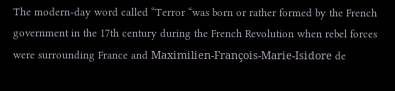The modern-day word called “Terror “was born or rather formed by the French government in the 17th century during the French Revolution when rebel forces were surrounding France and Maximilien-François-Marie-Isidore de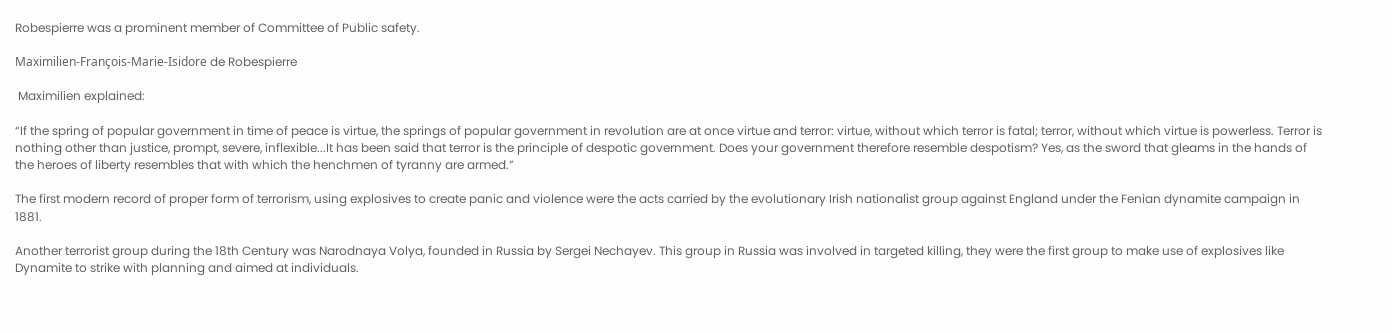Robespierre was a prominent member of Committee of Public safety.

Maximilien-François-Marie-Isidore de Robespierre

 Maximilien explained:

“If the spring of popular government in time of peace is virtue, the springs of popular government in revolution are at once virtue and terror: virtue, without which terror is fatal; terror, without which virtue is powerless. Terror is nothing other than justice, prompt, severe, inflexible...It has been said that terror is the principle of despotic government. Does your government therefore resemble despotism? Yes, as the sword that gleams in the hands of the heroes of liberty resembles that with which the henchmen of tyranny are armed.”

The first modern record of proper form of terrorism, using explosives to create panic and violence were the acts carried by the evolutionary Irish nationalist group against England under the Fenian dynamite campaign in 1881.

Another terrorist group during the 18th Century was Narodnaya Volya, founded in Russia by Sergei Nechayev. This group in Russia was involved in targeted killing, they were the first group to make use of explosives like Dynamite to strike with planning and aimed at individuals.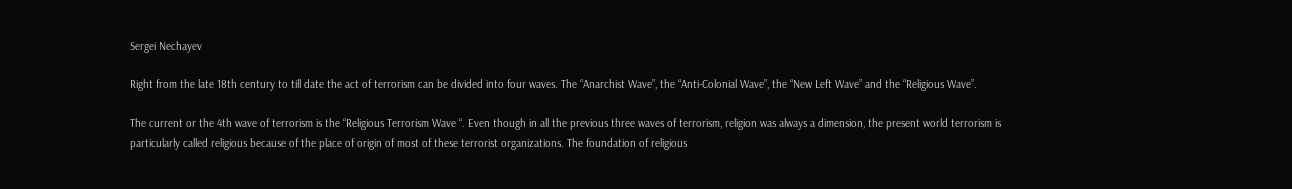Sergei Nechayev

Right from the late 18th century to till date the act of terrorism can be divided into four waves. The “Anarchist Wave”, the “Anti-Colonial Wave”, the “New Left Wave” and the “Religious Wave”.

The current or the 4th wave of terrorism is the “Religious Terrorism Wave “. Even though in all the previous three waves of terrorism, religion was always a dimension, the present world terrorism is particularly called religious because of the place of origin of most of these terrorist organizations. The foundation of religious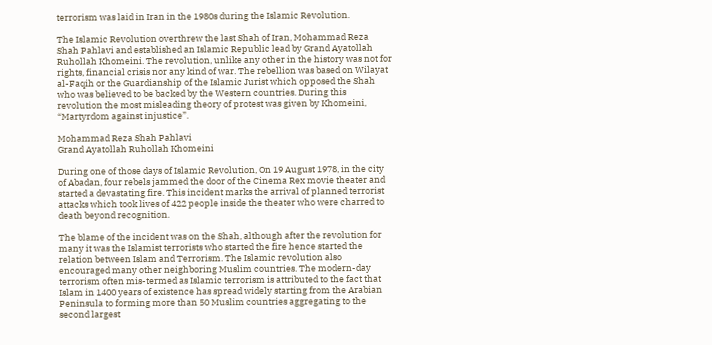terrorism was laid in Iran in the 1980s during the Islamic Revolution.

The Islamic Revolution overthrew the last Shah of Iran, Mohammad Reza Shah Pahlavi and established an Islamic Republic lead by Grand Ayatollah Ruhollah Khomeini. The revolution, unlike any other in the history was not for rights, financial crisis nor any kind of war. The rebellion was based on Wilayat al-Faqih or the Guardianship of the Islamic Jurist which opposed the Shah who was believed to be backed by the Western countries. During this revolution the most misleading theory of protest was given by Khomeini, “Martyrdom against injustice”.

Mohammad Reza Shah Pahlavi
Grand Ayatollah Ruhollah Khomeini

During one of those days of Islamic Revolution, On 19 August 1978, in the city of Abadan, four rebels jammed the door of the Cinema Rex movie theater and started a devastating fire. This incident marks the arrival of planned terrorist attacks which took lives of 422 people inside the theater who were charred to death beyond recognition.

The blame of the incident was on the Shah, although after the revolution for many it was the Islamist terrorists who started the fire hence started the relation between Islam and Terrorism. The Islamic revolution also encouraged many other neighboring Muslim countries. The modern-day terrorism often mis-termed as Islamic terrorism is attributed to the fact that Islam in 1400 years of existence has spread widely starting from the Arabian Peninsula to forming more than 50 Muslim countries aggregating to the second largest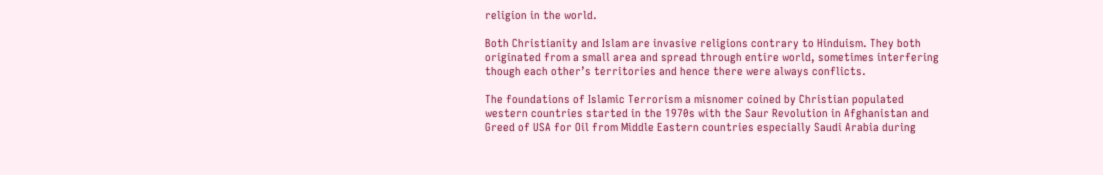religion in the world.

Both Christianity and Islam are invasive religions contrary to Hinduism. They both originated from a small area and spread through entire world, sometimes interfering though each other’s territories and hence there were always conflicts.

The foundations of Islamic Terrorism a misnomer coined by Christian populated western countries started in the 1970s with the Saur Revolution in Afghanistan and Greed of USA for Oil from Middle Eastern countries especially Saudi Arabia during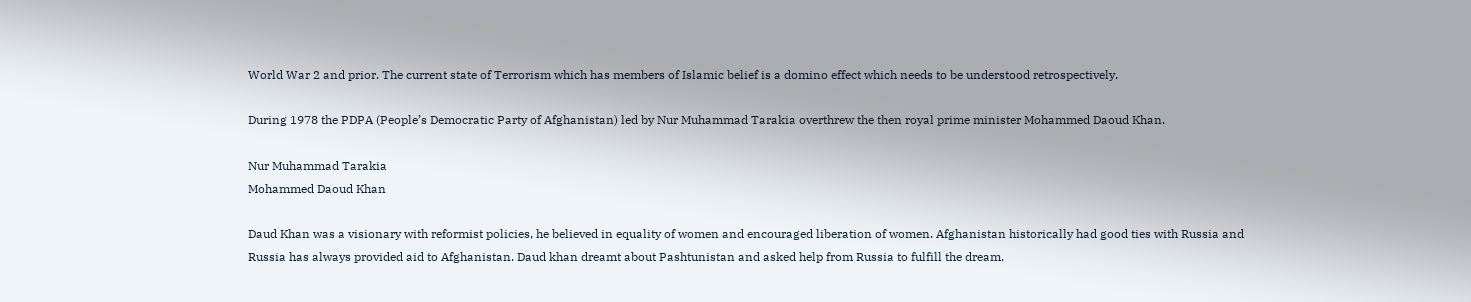World War 2 and prior. The current state of Terrorism which has members of Islamic belief is a domino effect which needs to be understood retrospectively.

During 1978 the PDPA (People’s Democratic Party of Afghanistan) led by Nur Muhammad Tarakia overthrew the then royal prime minister Mohammed Daoud Khan.

Nur Muhammad Tarakia
Mohammed Daoud Khan

Daud Khan was a visionary with reformist policies, he believed in equality of women and encouraged liberation of women. Afghanistan historically had good ties with Russia and Russia has always provided aid to Afghanistan. Daud khan dreamt about Pashtunistan and asked help from Russia to fulfill the dream.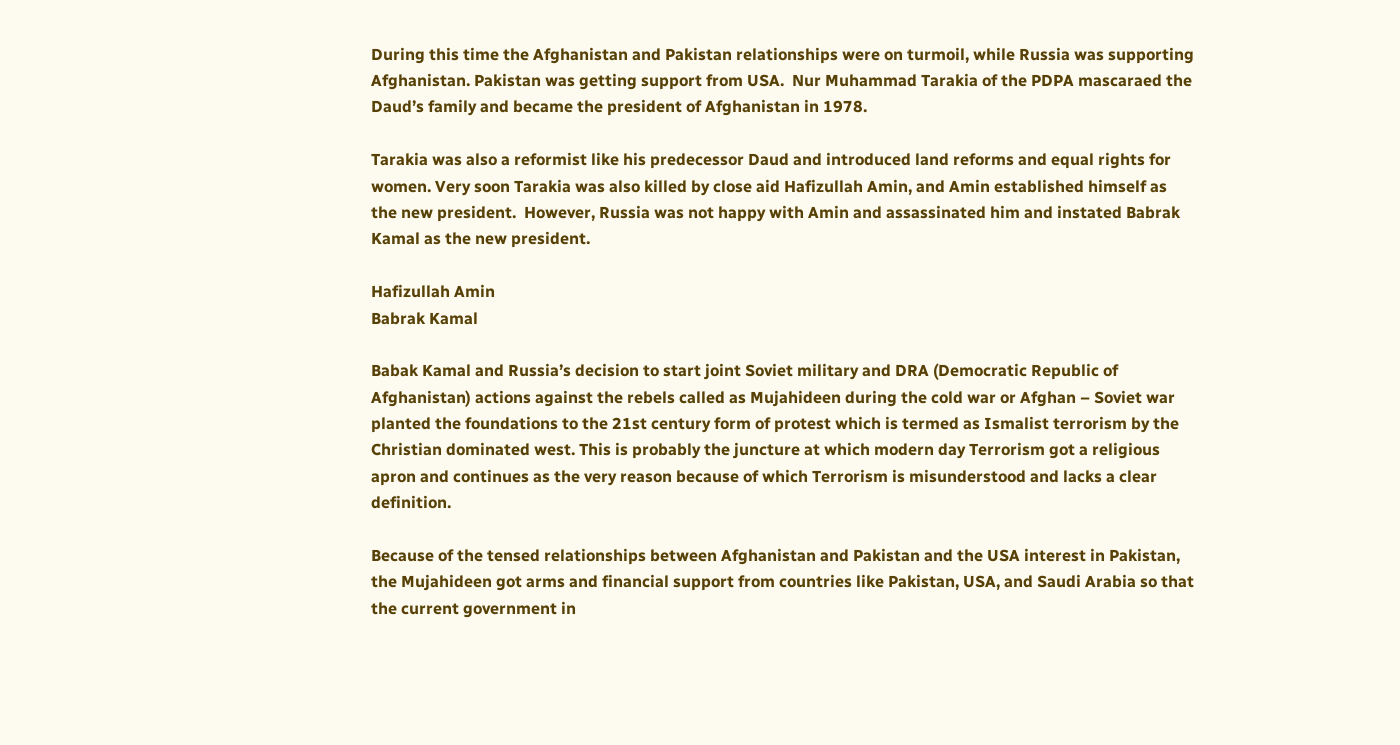During this time the Afghanistan and Pakistan relationships were on turmoil, while Russia was supporting Afghanistan. Pakistan was getting support from USA.  Nur Muhammad Tarakia of the PDPA mascaraed the Daud’s family and became the president of Afghanistan in 1978.

Tarakia was also a reformist like his predecessor Daud and introduced land reforms and equal rights for women. Very soon Tarakia was also killed by close aid Hafizullah Amin, and Amin established himself as the new president.  However, Russia was not happy with Amin and assassinated him and instated Babrak Kamal as the new president.

Hafizullah Amin
Babrak Kamal

Babak Kamal and Russia’s decision to start joint Soviet military and DRA (Democratic Republic of Afghanistan) actions against the rebels called as Mujahideen during the cold war or Afghan – Soviet war planted the foundations to the 21st century form of protest which is termed as Ismalist terrorism by the Christian dominated west. This is probably the juncture at which modern day Terrorism got a religious apron and continues as the very reason because of which Terrorism is misunderstood and lacks a clear definition.

Because of the tensed relationships between Afghanistan and Pakistan and the USA interest in Pakistan, the Mujahideen got arms and financial support from countries like Pakistan, USA, and Saudi Arabia so that the current government in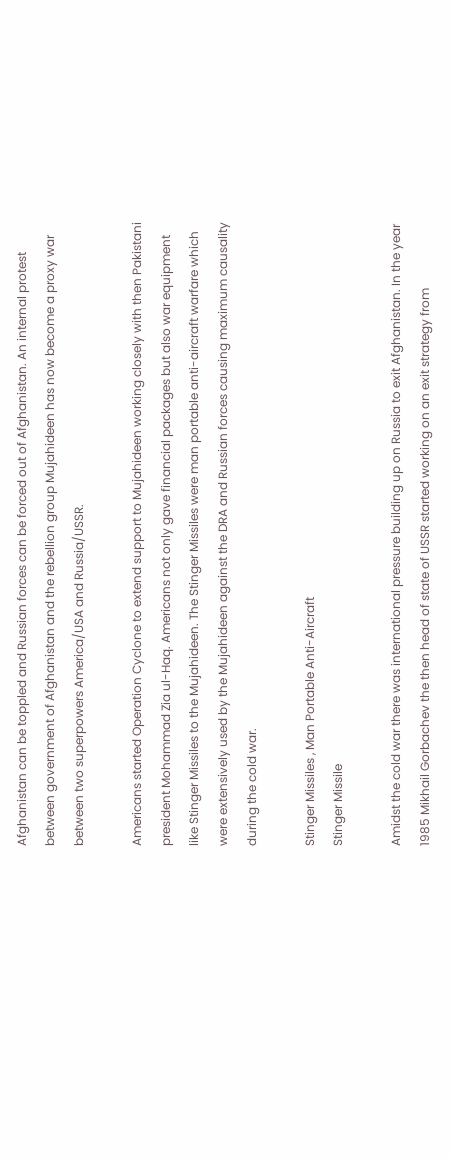Afghanistan can be toppled and Russian forces can be forced out of Afghanistan. An internal protest between government of Afghanistan and the rebellion group Mujahideen has now become a proxy war between two superpowers America/USA and Russia/USSR.

Americans started Operation Cyclone to extend support to Mujahideen working closely with then Pakistani president Mohammad Zia ul-Haq. Americans not only gave financial packages but also war equipment like Stinger Missiles to the Mujahideen. The Stinger Missiles were man portable anti-aircraft warfare which were extensively used by the Mujahideen against the DRA and Russian forces causing maximum causality during the cold war.

Stinger Missiles , Man Portable Anti-Aircraft
Stinger Missile

Amidst the cold war there was international pressure building up on Russia to exit Afghanistan. In the year 1985 Mikhail Gorbachev the then head of state of USSR started working on an exit strategy from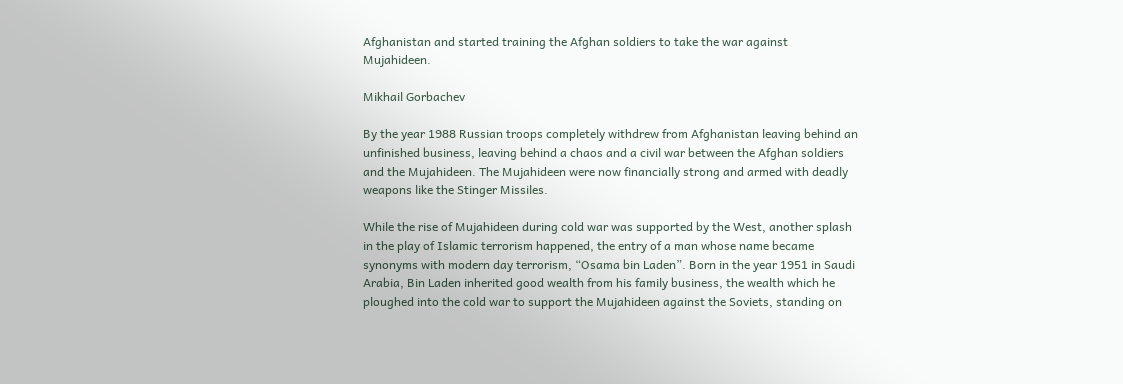Afghanistan and started training the Afghan soldiers to take the war against Mujahideen.

Mikhail Gorbachev

By the year 1988 Russian troops completely withdrew from Afghanistan leaving behind an unfinished business, leaving behind a chaos and a civil war between the Afghan soldiers and the Mujahideen. The Mujahideen were now financially strong and armed with deadly weapons like the Stinger Missiles.

While the rise of Mujahideen during cold war was supported by the West, another splash in the play of Islamic terrorism happened, the entry of a man whose name became synonyms with modern day terrorism, “Osama bin Laden”. Born in the year 1951 in Saudi Arabia, Bin Laden inherited good wealth from his family business, the wealth which he ploughed into the cold war to support the Mujahideen against the Soviets, standing on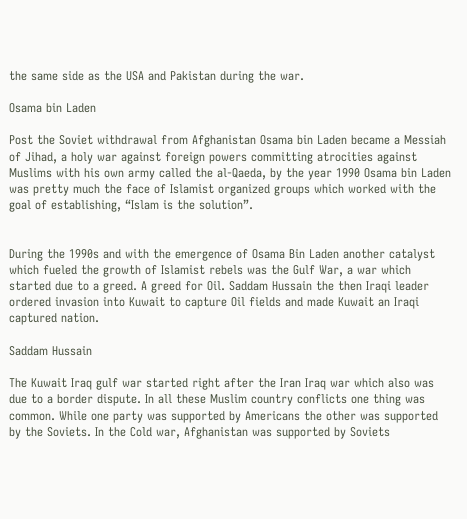the same side as the USA and Pakistan during the war.

Osama bin Laden

Post the Soviet withdrawal from Afghanistan Osama bin Laden became a Messiah of Jihad, a holy war against foreign powers committing atrocities against Muslims with his own army called the al-Qaeda, by the year 1990 Osama bin Laden was pretty much the face of Islamist organized groups which worked with the goal of establishing, “Islam is the solution”.


During the 1990s and with the emergence of Osama Bin Laden another catalyst which fueled the growth of Islamist rebels was the Gulf War, a war which started due to a greed. A greed for Oil. Saddam Hussain the then Iraqi leader ordered invasion into Kuwait to capture Oil fields and made Kuwait an Iraqi captured nation.

Saddam Hussain

The Kuwait Iraq gulf war started right after the Iran Iraq war which also was due to a border dispute. In all these Muslim country conflicts one thing was common. While one party was supported by Americans the other was supported by the Soviets. In the Cold war, Afghanistan was supported by Soviets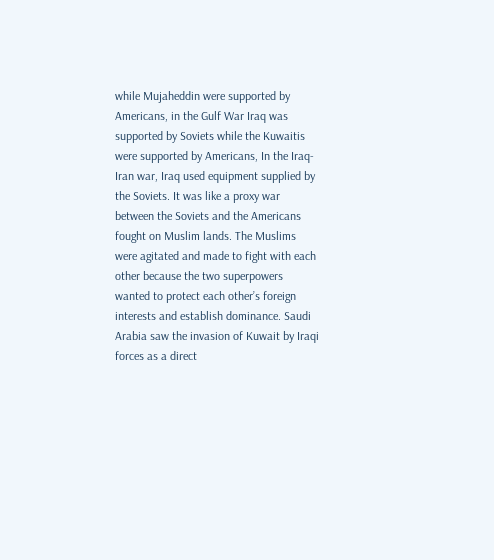while Mujaheddin were supported by Americans, in the Gulf War Iraq was supported by Soviets while the Kuwaitis were supported by Americans, In the Iraq-Iran war, Iraq used equipment supplied by the Soviets. It was like a proxy war between the Soviets and the Americans fought on Muslim lands. The Muslims were agitated and made to fight with each other because the two superpowers wanted to protect each other’s foreign interests and establish dominance. Saudi Arabia saw the invasion of Kuwait by Iraqi forces as a direct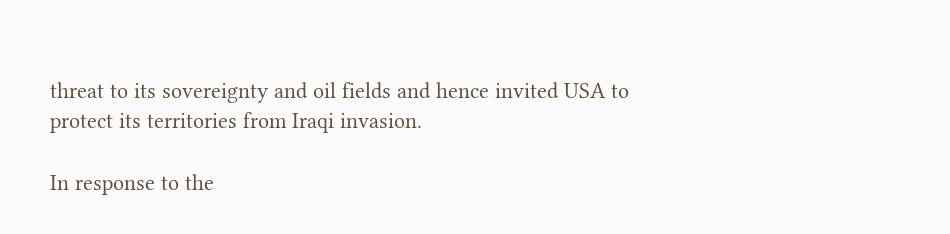threat to its sovereignty and oil fields and hence invited USA to protect its territories from Iraqi invasion.

In response to the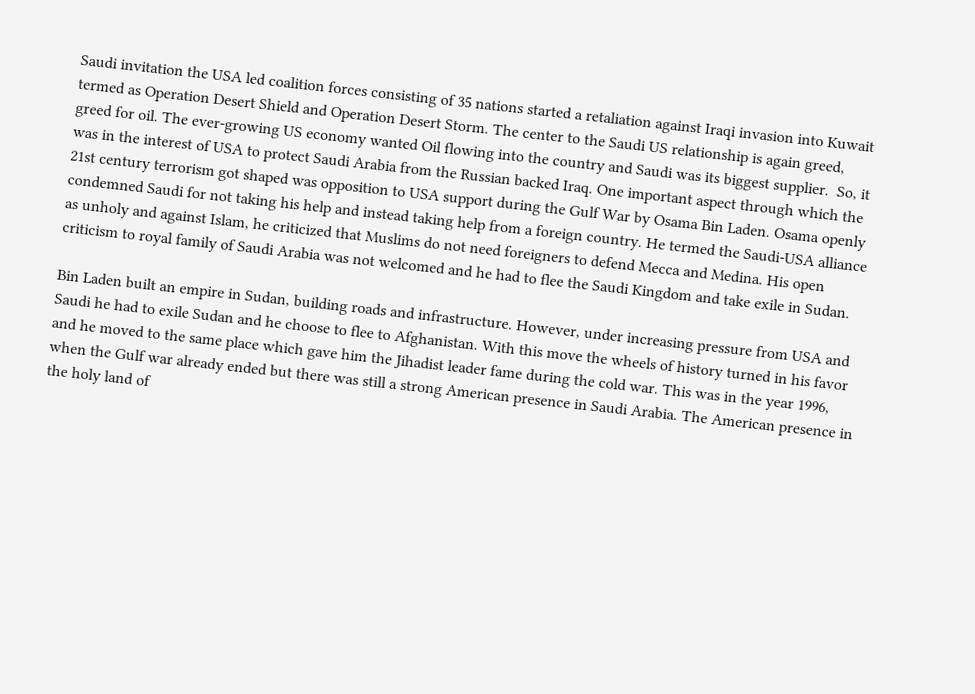Saudi invitation the USA led coalition forces consisting of 35 nations started a retaliation against Iraqi invasion into Kuwait termed as Operation Desert Shield and Operation Desert Storm. The center to the Saudi US relationship is again greed, greed for oil. The ever-growing US economy wanted Oil flowing into the country and Saudi was its biggest supplier.  So, it was in the interest of USA to protect Saudi Arabia from the Russian backed Iraq. One important aspect through which the 21st century terrorism got shaped was opposition to USA support during the Gulf War by Osama Bin Laden. Osama openly condemned Saudi for not taking his help and instead taking help from a foreign country. He termed the Saudi-USA alliance as unholy and against Islam, he criticized that Muslims do not need foreigners to defend Mecca and Medina. His open criticism to royal family of Saudi Arabia was not welcomed and he had to flee the Saudi Kingdom and take exile in Sudan.

Bin Laden built an empire in Sudan, building roads and infrastructure. However, under increasing pressure from USA and Saudi he had to exile Sudan and he choose to flee to Afghanistan. With this move the wheels of history turned in his favor and he moved to the same place which gave him the Jihadist leader fame during the cold war. This was in the year 1996, when the Gulf war already ended but there was still a strong American presence in Saudi Arabia. The American presence in the holy land of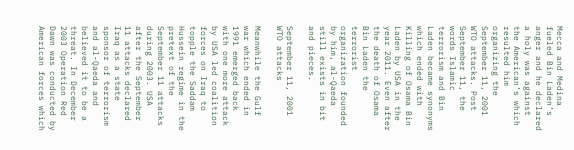Mecca and Medina fueled Bin Laden’s anger and he declared a holy was against the American’s which resulted him organizing the September 11, 2001 WTO attacks. Post September 11, the words Islamic terrorism and Bin Laden became synonyms which ended with Killing of Osama Bin Laden by USA in the year 2011. Even after the death of Osama Bin Laden the terrorist organization founded by him, al-Qaeda still exists in bit and pieces.

September 11, 2001 WTO attacks

Meanwhile the Gulf war which ended in 1991 emerged back with one more attack by USA led coalition forces on Iraq to topple the Saddam Hussein regime in the pretext of the September 11 attacks during 2003. USA after the September 11 attacks declared Iraq as a state sponsor of terrorism and al-Qaeda and believed it to be a threat. In December 2003 Operation Red Dawn was conducted by American forces which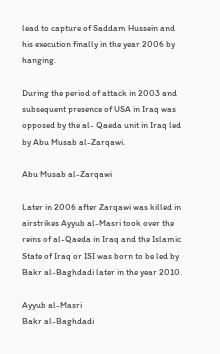lead to capture of Saddam Hussein and his execution finally in the year 2006 by hanging.

During the period of attack in 2003 and subsequent presence of USA in Iraq was opposed by the al- Qaeda unit in Iraq led by Abu Musab al-Zarqawi.

Abu Musab al-Zarqawi

Later in 2006 after Zarqawi was killed in airstrikes Ayyub al-Masri took over the reins of al-Qaeda in Iraq and the Islamic State of Iraq or ISI was born to be led by Bakr al-Baghdadi later in the year 2010.

Ayyub al-Masri
Bakr al-Baghdadi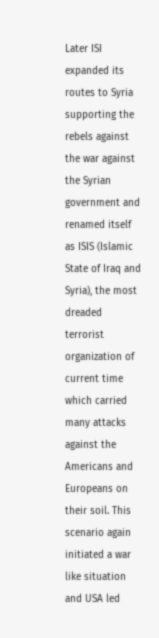Later ISI expanded its routes to Syria supporting the rebels against the war against the Syrian government and renamed itself as ISIS (Islamic State of Iraq and Syria), the most dreaded terrorist organization of current time which carried many attacks against the Americans and Europeans on their soil. This scenario again initiated a war like situation and USA led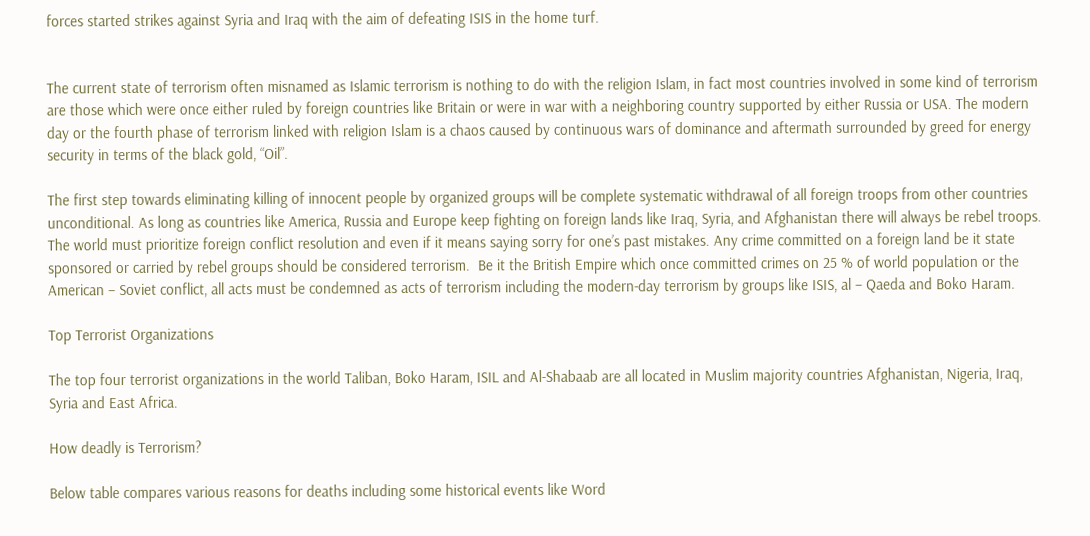forces started strikes against Syria and Iraq with the aim of defeating ISIS in the home turf.


The current state of terrorism often misnamed as Islamic terrorism is nothing to do with the religion Islam, in fact most countries involved in some kind of terrorism are those which were once either ruled by foreign countries like Britain or were in war with a neighboring country supported by either Russia or USA. The modern day or the fourth phase of terrorism linked with religion Islam is a chaos caused by continuous wars of dominance and aftermath surrounded by greed for energy security in terms of the black gold, “Oil”.

The first step towards eliminating killing of innocent people by organized groups will be complete systematic withdrawal of all foreign troops from other countries unconditional. As long as countries like America, Russia and Europe keep fighting on foreign lands like Iraq, Syria, and Afghanistan there will always be rebel troops. The world must prioritize foreign conflict resolution and even if it means saying sorry for one’s past mistakes. Any crime committed on a foreign land be it state sponsored or carried by rebel groups should be considered terrorism.  Be it the British Empire which once committed crimes on 25 % of world population or the American – Soviet conflict, all acts must be condemned as acts of terrorism including the modern-day terrorism by groups like ISIS, al – Qaeda and Boko Haram.

Top Terrorist Organizations

The top four terrorist organizations in the world Taliban, Boko Haram, ISIL and Al-Shabaab are all located in Muslim majority countries Afghanistan, Nigeria, Iraq, Syria and East Africa.

How deadly is Terrorism?

Below table compares various reasons for deaths including some historical events like Word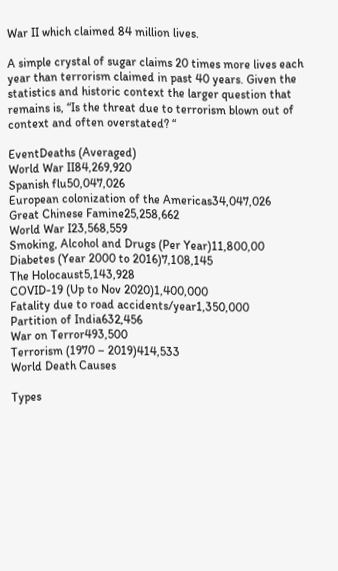War II which claimed 84 million lives.

A simple crystal of sugar claims 20 times more lives each year than terrorism claimed in past 40 years. Given the statistics and historic context the larger question that remains is, “Is the threat due to terrorism blown out of context and often overstated? “

EventDeaths (Averaged)
World War II84,269,920
Spanish flu50,047,026
European colonization of the Americas34,047,026
Great Chinese Famine25,258,662
World War I23,568,559
Smoking, Alcohol and Drugs (Per Year)11,800,00
Diabetes (Year 2000 to 2016)7,108,145
The Holocaust5,143,928
COVID-19 (Up to Nov 2020)1,400,000
Fatality due to road accidents/year1,350,000
Partition of India632,456
War on Terror493,500
Terrorism (1970 – 2019)414,533
World Death Causes

Types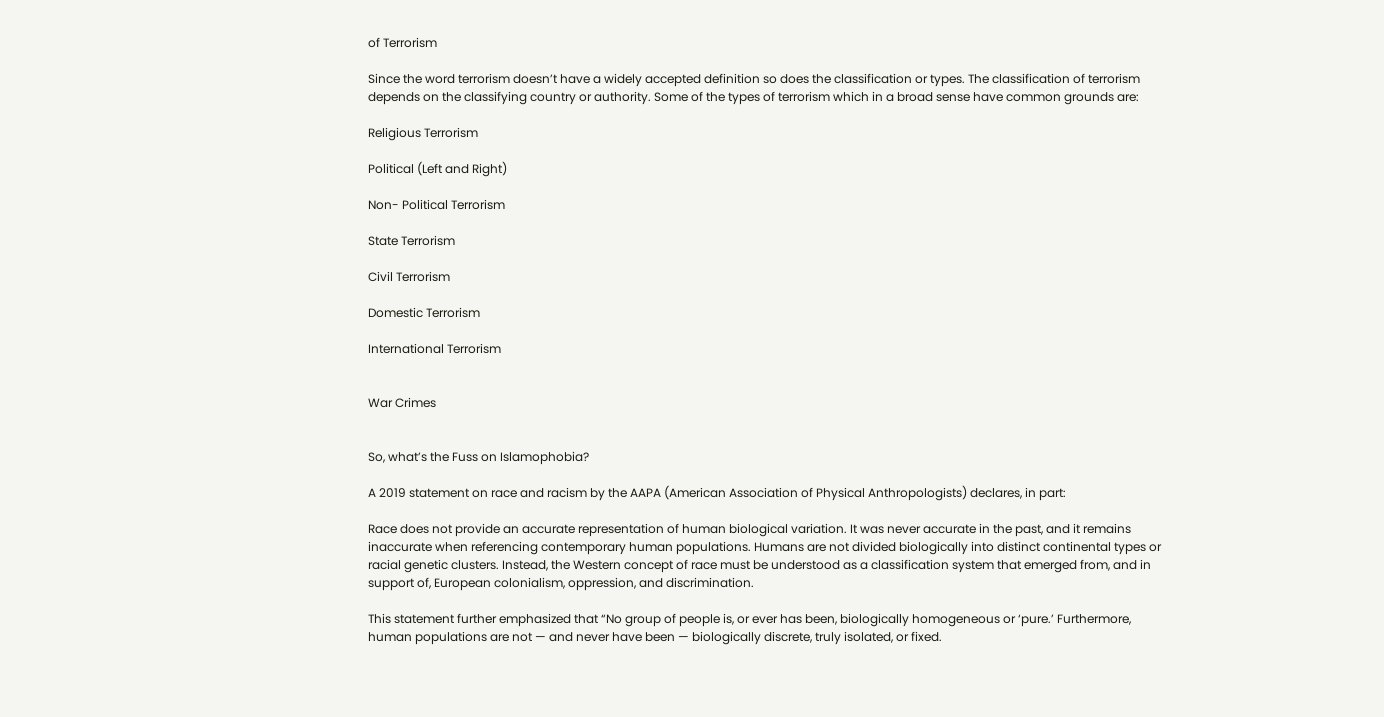of Terrorism

Since the word terrorism doesn’t have a widely accepted definition so does the classification or types. The classification of terrorism depends on the classifying country or authority. Some of the types of terrorism which in a broad sense have common grounds are:

Religious Terrorism

Political (Left and Right)

Non- Political Terrorism

State Terrorism

Civil Terrorism

Domestic Terrorism

International Terrorism


War Crimes


So, what’s the Fuss on Islamophobia?

A 2019 statement on race and racism by the AAPA (American Association of Physical Anthropologists) declares, in part:

Race does not provide an accurate representation of human biological variation. It was never accurate in the past, and it remains inaccurate when referencing contemporary human populations. Humans are not divided biologically into distinct continental types or racial genetic clusters. Instead, the Western concept of race must be understood as a classification system that emerged from, and in support of, European colonialism, oppression, and discrimination.

This statement further emphasized that “No group of people is, or ever has been, biologically homogeneous or ‘pure.’ Furthermore, human populations are not — and never have been — biologically discrete, truly isolated, or fixed.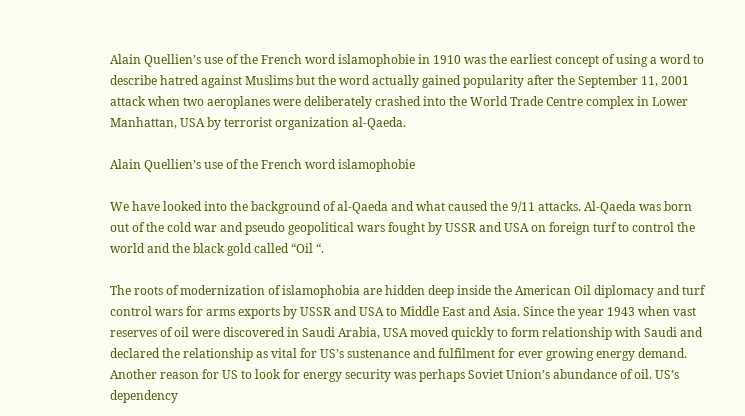Alain Quellien’s use of the French word islamophobie in 1910 was the earliest concept of using a word to describe hatred against Muslims but the word actually gained popularity after the September 11, 2001 attack when two aeroplanes were deliberately crashed into the World Trade Centre complex in Lower Manhattan, USA by terrorist organization al-Qaeda.

Alain Quellien’s use of the French word islamophobie

We have looked into the background of al-Qaeda and what caused the 9/11 attacks. Al-Qaeda was born out of the cold war and pseudo geopolitical wars fought by USSR and USA on foreign turf to control the world and the black gold called “Oil “.

The roots of modernization of islamophobia are hidden deep inside the American Oil diplomacy and turf control wars for arms exports by USSR and USA to Middle East and Asia. Since the year 1943 when vast reserves of oil were discovered in Saudi Arabia, USA moved quickly to form relationship with Saudi and declared the relationship as vital for US’s sustenance and fulfilment for ever growing energy demand. Another reason for US to look for energy security was perhaps Soviet Union’s abundance of oil. US’s dependency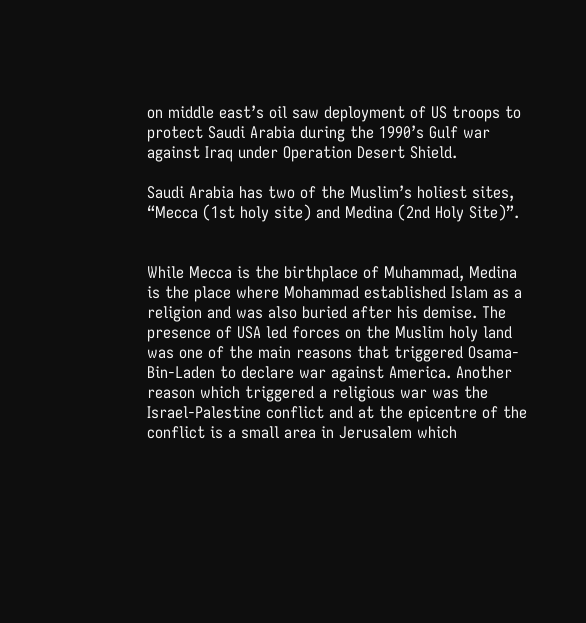on middle east’s oil saw deployment of US troops to protect Saudi Arabia during the 1990’s Gulf war against Iraq under Operation Desert Shield.

Saudi Arabia has two of the Muslim’s holiest sites, “Mecca (1st holy site) and Medina (2nd Holy Site)”.


While Mecca is the birthplace of Muhammad, Medina is the place where Mohammad established Islam as a religion and was also buried after his demise. The presence of USA led forces on the Muslim holy land was one of the main reasons that triggered Osama-Bin-Laden to declare war against America. Another reason which triggered a religious war was the Israel-Palestine conflict and at the epicentre of the conflict is a small area in Jerusalem which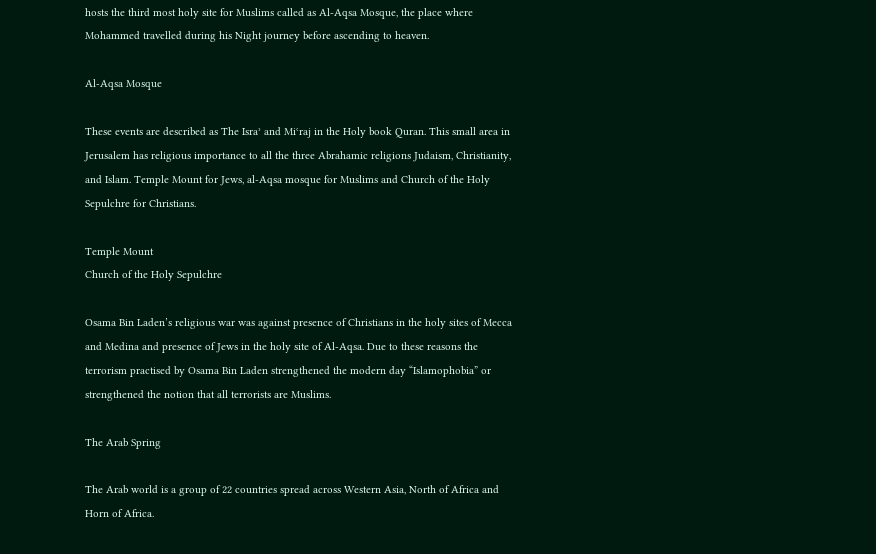hosts the third most holy site for Muslims called as Al-Aqsa Mosque, the place where Mohammed travelled during his Night journey before ascending to heaven.

Al-Aqsa Mosque

These events are described as The Israʾ and Miʿraj in the Holy book Quran. This small area in Jerusalem has religious importance to all the three Abrahamic religions Judaism, Christianity, and Islam. Temple Mount for Jews, al-Aqsa mosque for Muslims and Church of the Holy Sepulchre for Christians.

Temple Mount
Church of the Holy Sepulchre

Osama Bin Laden’s religious war was against presence of Christians in the holy sites of Mecca and Medina and presence of Jews in the holy site of Al-Aqsa. Due to these reasons the terrorism practised by Osama Bin Laden strengthened the modern day “Islamophobia” or strengthened the notion that all terrorists are Muslims.

The Arab Spring

The Arab world is a group of 22 countries spread across Western Asia, North of Africa and Horn of Africa.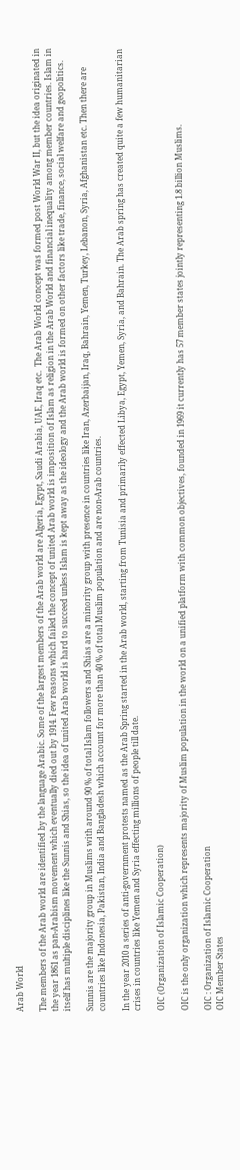Arab World

The members of the Arab world are identified by the language Arabic. Some of the largest members of the Arab world are Algeria, Egypt, Saudi Arabia, UAE, Iraq etc.  The Arab World concept was formed post World War II, but the idea originated in the year 1861 as pan-Arabism movement which eventually died out by 1914. Few reasons which failed the concept of united Arab world is imposition of Islam as religion in the Arab World and financial inequality among member countries. Islam in itself has multiple disciplines like the Sunnis and Shias, so the idea of united Arab world is hard to succeed unless Islam is kept away as the ideology and the Arab world is formed on other factors like trade, finance, social welfare and geopolitics.

Sunnis are the majority group in Muslims with around 90 % of total Islam followers and Shias are a minority group with presence in countries like Iran, Azerbaijan, Iraq, Bahrain, Yemen, Turkey, Lebanon, Syria, Afghanistan etc. Then there are countries like Indonesia, Pakistan, India and Bangladesh which account for more than 40 % of total Muslim population and are non-Arab countries.

In the year 2010 a series of anti-government protests named as the Arab Spring started in the Arab world, starting from Tunisia and primarily effected Libya, Egypt, Yemen, Syria, and Bahrain. The Arab spring has created quite a few humanitarian crises in countries like Yemen and Syria effecting millions of people till date.

OIC (Organization of Islamic Cooperation)

OIC is the only organization which represents majority of Muslim population in the world on a unified platform with common objectives, founded in 1969 it currently has 57 member states jointly representing 1.8 billion Muslims.

OIC : Organization of Islamic Cooperation
OIC Member States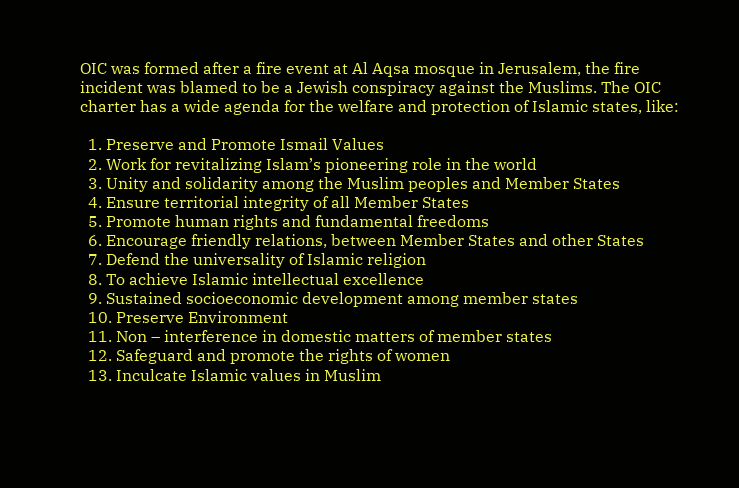OIC was formed after a fire event at Al Aqsa mosque in Jerusalem, the fire incident was blamed to be a Jewish conspiracy against the Muslims. The OIC charter has a wide agenda for the welfare and protection of Islamic states, like:

  1. Preserve and Promote Ismail Values
  2. Work for revitalizing Islam’s pioneering role in the world
  3. Unity and solidarity among the Muslim peoples and Member States
  4. Ensure territorial integrity of all Member States
  5. Promote human rights and fundamental freedoms
  6. Encourage friendly relations, between Member States and other States
  7. Defend the universality of Islamic religion
  8. To achieve Islamic intellectual excellence
  9. Sustained socioeconomic development among member states
  10. Preserve Environment
  11. Non – interference in domestic matters of member states
  12. Safeguard and promote the rights of women
  13. Inculcate Islamic values in Muslim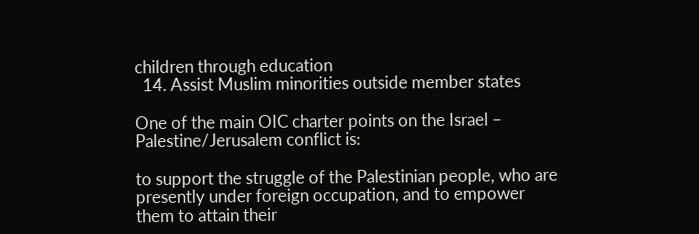children through education
  14. Assist Muslim minorities outside member states

One of the main OIC charter points on the Israel – Palestine/Jerusalem conflict is:

to support the struggle of the Palestinian people, who are presently under foreign occupation, and to empower them to attain their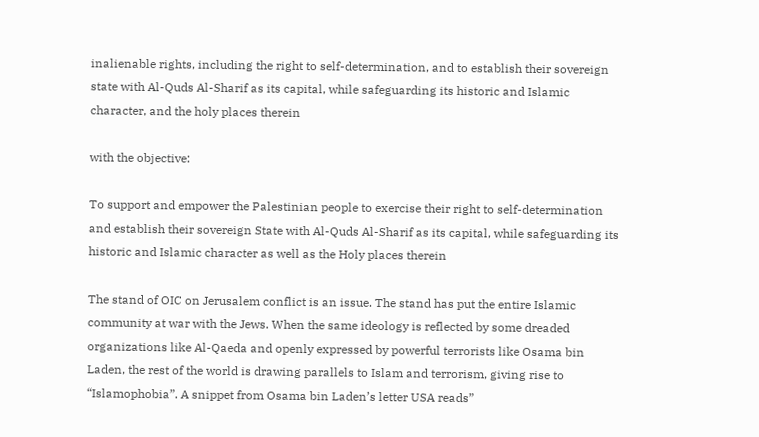inalienable rights, including the right to self-determination, and to establish their sovereign state with Al-Quds Al-Sharif as its capital, while safeguarding its historic and Islamic character, and the holy places therein

with the objective:

To support and empower the Palestinian people to exercise their right to self-determination and establish their sovereign State with Al-Quds Al-Sharif as its capital, while safeguarding its historic and Islamic character as well as the Holy places therein

The stand of OIC on Jerusalem conflict is an issue. The stand has put the entire Islamic community at war with the Jews. When the same ideology is reflected by some dreaded organizations like Al-Qaeda and openly expressed by powerful terrorists like Osama bin Laden, the rest of the world is drawing parallels to Islam and terrorism, giving rise to “Islamophobia”. A snippet from Osama bin Laden’s letter USA reads”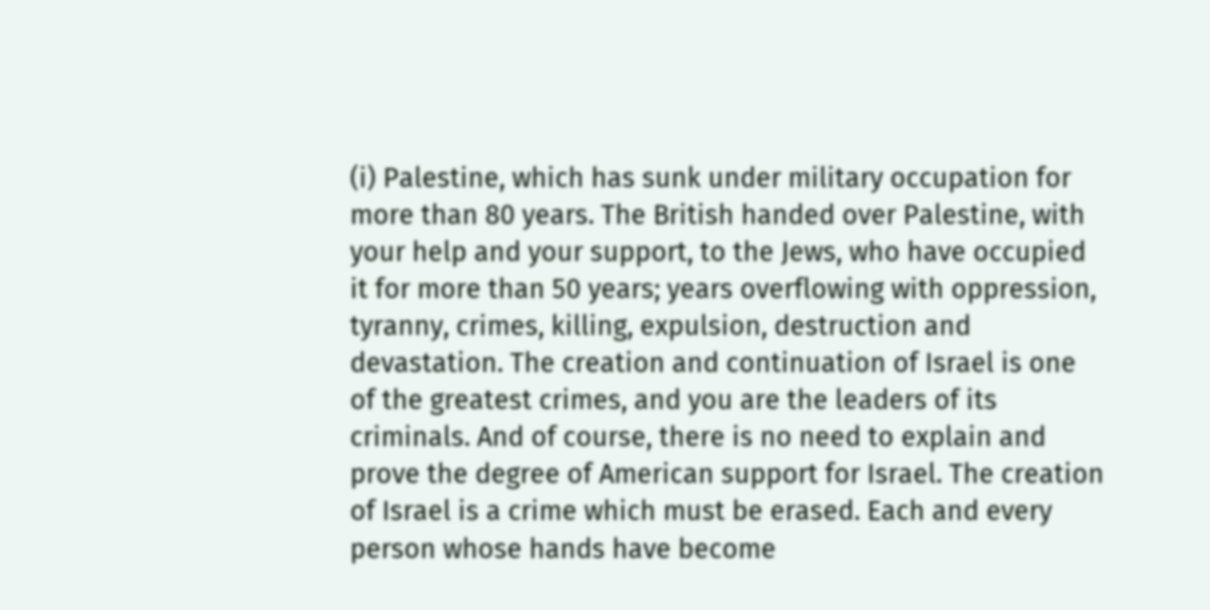(i) Palestine, which has sunk under military occupation for more than 80 years. The British handed over Palestine, with your help and your support, to the Jews, who have occupied it for more than 50 years; years overflowing with oppression, tyranny, crimes, killing, expulsion, destruction and devastation. The creation and continuation of Israel is one of the greatest crimes, and you are the leaders of its criminals. And of course, there is no need to explain and prove the degree of American support for Israel. The creation of Israel is a crime which must be erased. Each and every person whose hands have become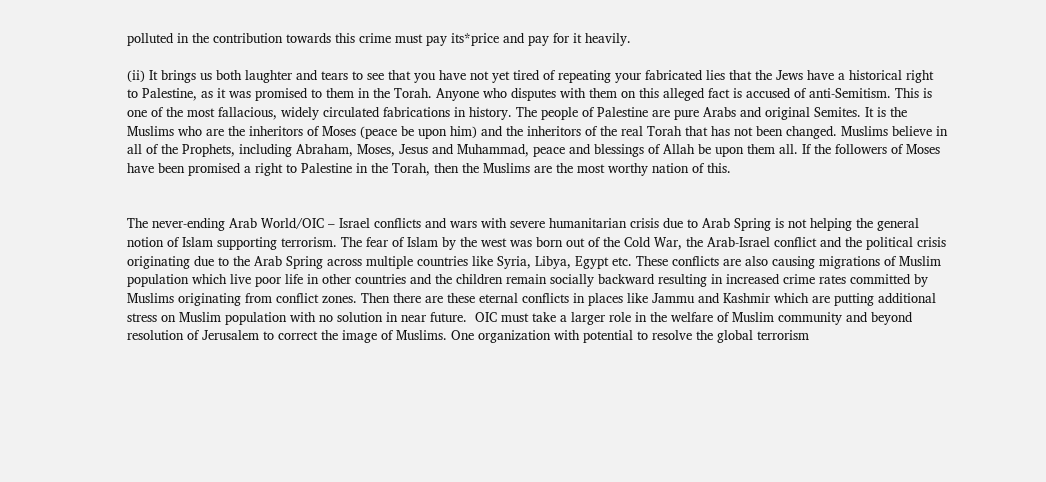polluted in the contribution towards this crime must pay its*price and pay for it heavily.

(ii) It brings us both laughter and tears to see that you have not yet tired of repeating your fabricated lies that the Jews have a historical right to Palestine, as it was promised to them in the Torah. Anyone who disputes with them on this alleged fact is accused of anti-Semitism. This is one of the most fallacious, widely circulated fabrications in history. The people of Palestine are pure Arabs and original Semites. It is the Muslims who are the inheritors of Moses (peace be upon him) and the inheritors of the real Torah that has not been changed. Muslims believe in all of the Prophets, including Abraham, Moses, Jesus and Muhammad, peace and blessings of Allah be upon them all. If the followers of Moses have been promised a right to Palestine in the Torah, then the Muslims are the most worthy nation of this.


The never-ending Arab World/OIC – Israel conflicts and wars with severe humanitarian crisis due to Arab Spring is not helping the general notion of Islam supporting terrorism. The fear of Islam by the west was born out of the Cold War, the Arab-Israel conflict and the political crisis originating due to the Arab Spring across multiple countries like Syria, Libya, Egypt etc. These conflicts are also causing migrations of Muslim population which live poor life in other countries and the children remain socially backward resulting in increased crime rates committed by Muslims originating from conflict zones. Then there are these eternal conflicts in places like Jammu and Kashmir which are putting additional stress on Muslim population with no solution in near future.  OIC must take a larger role in the welfare of Muslim community and beyond resolution of Jerusalem to correct the image of Muslims. One organization with potential to resolve the global terrorism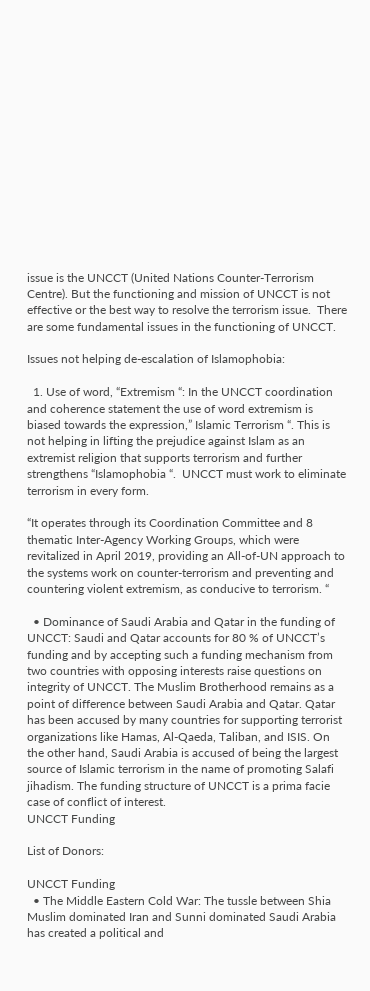issue is the UNCCT (United Nations Counter-Terrorism Centre). But the functioning and mission of UNCCT is not effective or the best way to resolve the terrorism issue.  There are some fundamental issues in the functioning of UNCCT.

Issues not helping de-escalation of Islamophobia:

  1. Use of word, “Extremism “: In the UNCCT coordination and coherence statement the use of word extremism is biased towards the expression,” Islamic Terrorism “. This is not helping in lifting the prejudice against Islam as an extremist religion that supports terrorism and further strengthens “Islamophobia “.  UNCCT must work to eliminate terrorism in every form.

“It operates through its Coordination Committee and 8 thematic Inter-Agency Working Groups, which were revitalized in April 2019, providing an All-of-UN approach to the systems work on counter-terrorism and preventing and countering violent extremism, as conducive to terrorism. “

  • Dominance of Saudi Arabia and Qatar in the funding of UNCCT: Saudi and Qatar accounts for 80 % of UNCCT’s funding and by accepting such a funding mechanism from two countries with opposing interests raise questions on integrity of UNCCT. The Muslim Brotherhood remains as a point of difference between Saudi Arabia and Qatar. Qatar has been accused by many countries for supporting terrorist organizations like Hamas, Al-Qaeda, Taliban, and ISIS. On the other hand, Saudi Arabia is accused of being the largest source of Islamic terrorism in the name of promoting Salafi jihadism. The funding structure of UNCCT is a prima facie case of conflict of interest.
UNCCT Funding

List of Donors:

UNCCT Funding
  • The Middle Eastern Cold War: The tussle between Shia Muslim dominated Iran and Sunni dominated Saudi Arabia has created a political and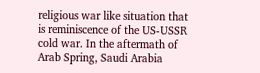religious war like situation that is reminiscence of the US-USSR cold war. In the aftermath of Arab Spring, Saudi Arabia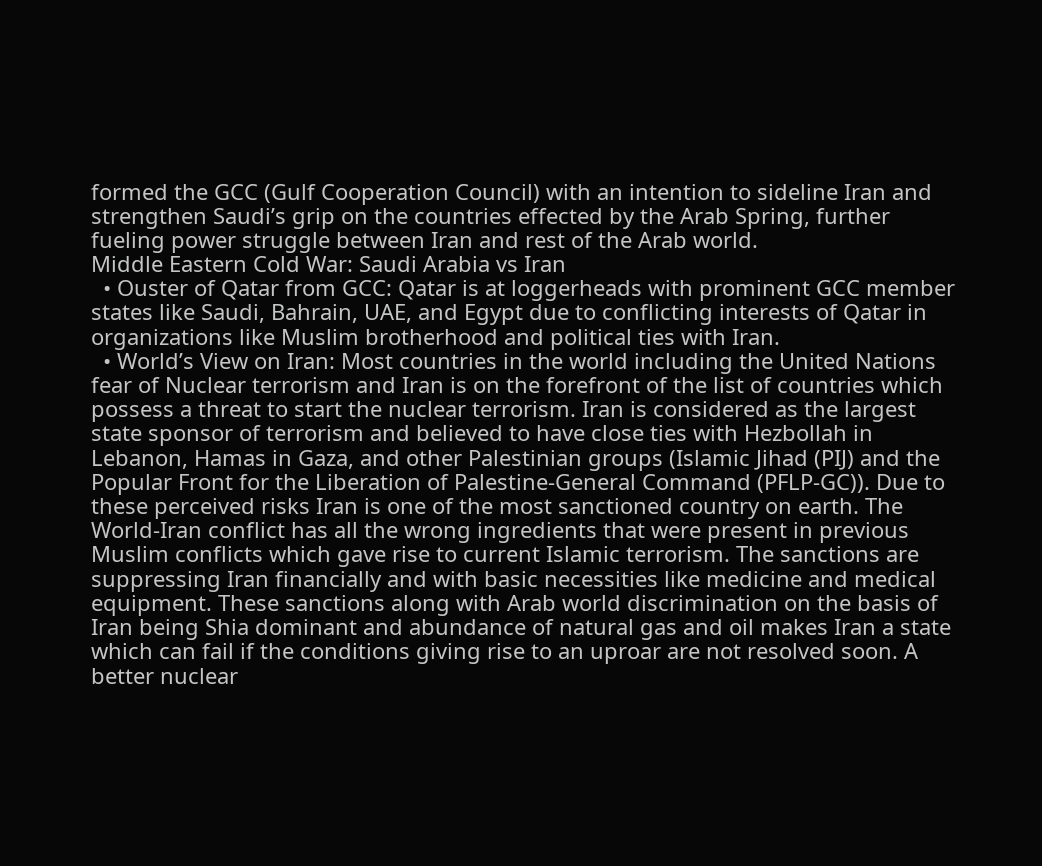formed the GCC (Gulf Cooperation Council) with an intention to sideline Iran and strengthen Saudi’s grip on the countries effected by the Arab Spring, further fueling power struggle between Iran and rest of the Arab world.
Middle Eastern Cold War: Saudi Arabia vs Iran
  • Ouster of Qatar from GCC: Qatar is at loggerheads with prominent GCC member states like Saudi, Bahrain, UAE, and Egypt due to conflicting interests of Qatar in organizations like Muslim brotherhood and political ties with Iran.
  • World’s View on Iran: Most countries in the world including the United Nations fear of Nuclear terrorism and Iran is on the forefront of the list of countries which possess a threat to start the nuclear terrorism. Iran is considered as the largest state sponsor of terrorism and believed to have close ties with Hezbollah in Lebanon, Hamas in Gaza, and other Palestinian groups (Islamic Jihad (PIJ) and the Popular Front for the Liberation of Palestine-General Command (PFLP-GC)). Due to these perceived risks Iran is one of the most sanctioned country on earth. The World-Iran conflict has all the wrong ingredients that were present in previous Muslim conflicts which gave rise to current Islamic terrorism. The sanctions are suppressing Iran financially and with basic necessities like medicine and medical equipment. These sanctions along with Arab world discrimination on the basis of Iran being Shia dominant and abundance of natural gas and oil makes Iran a state which can fail if the conditions giving rise to an uproar are not resolved soon. A better nuclear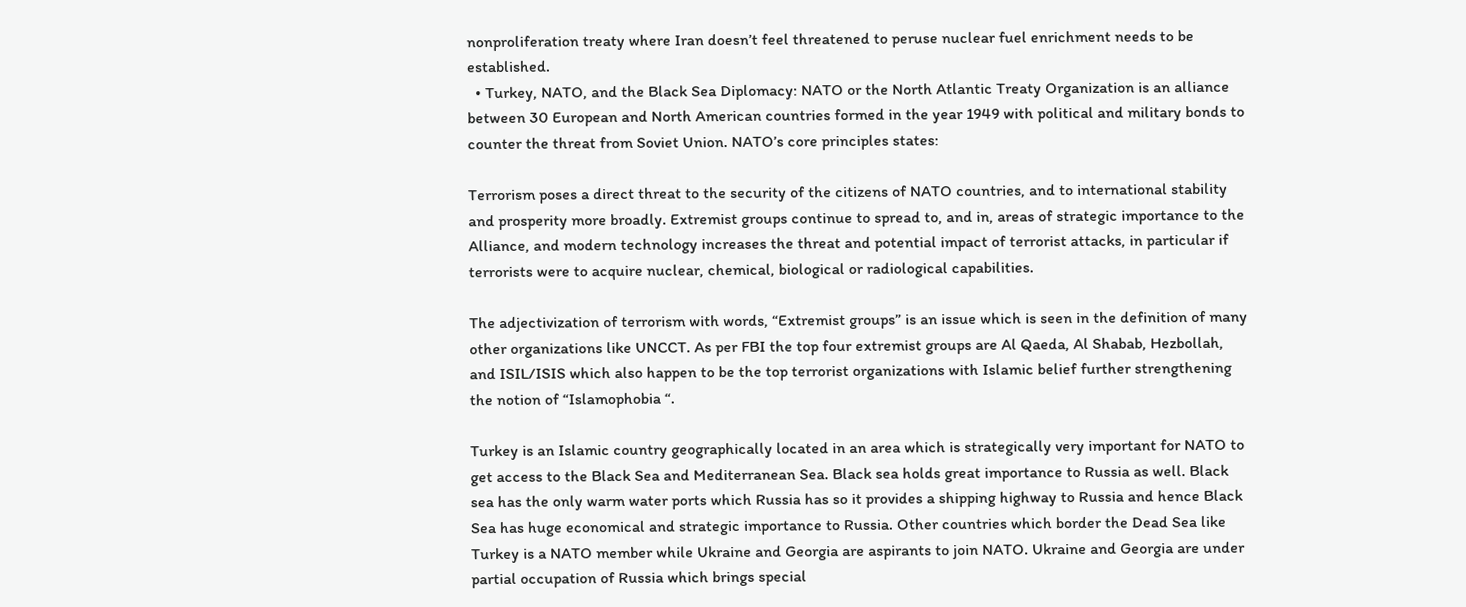nonproliferation treaty where Iran doesn’t feel threatened to peruse nuclear fuel enrichment needs to be established.
  • Turkey, NATO, and the Black Sea Diplomacy: NATO or the North Atlantic Treaty Organization is an alliance between 30 European and North American countries formed in the year 1949 with political and military bonds to counter the threat from Soviet Union. NATO’s core principles states:

Terrorism poses a direct threat to the security of the citizens of NATO countries, and to international stability and prosperity more broadly. Extremist groups continue to spread to, and in, areas of strategic importance to the Alliance, and modern technology increases the threat and potential impact of terrorist attacks, in particular if terrorists were to acquire nuclear, chemical, biological or radiological capabilities.

The adjectivization of terrorism with words, “Extremist groups” is an issue which is seen in the definition of many other organizations like UNCCT. As per FBI the top four extremist groups are Al Qaeda, Al Shabab, Hezbollah, and ISIL/ISIS which also happen to be the top terrorist organizations with Islamic belief further strengthening the notion of “Islamophobia “.

Turkey is an Islamic country geographically located in an area which is strategically very important for NATO to get access to the Black Sea and Mediterranean Sea. Black sea holds great importance to Russia as well. Black sea has the only warm water ports which Russia has so it provides a shipping highway to Russia and hence Black Sea has huge economical and strategic importance to Russia. Other countries which border the Dead Sea like Turkey is a NATO member while Ukraine and Georgia are aspirants to join NATO. Ukraine and Georgia are under partial occupation of Russia which brings special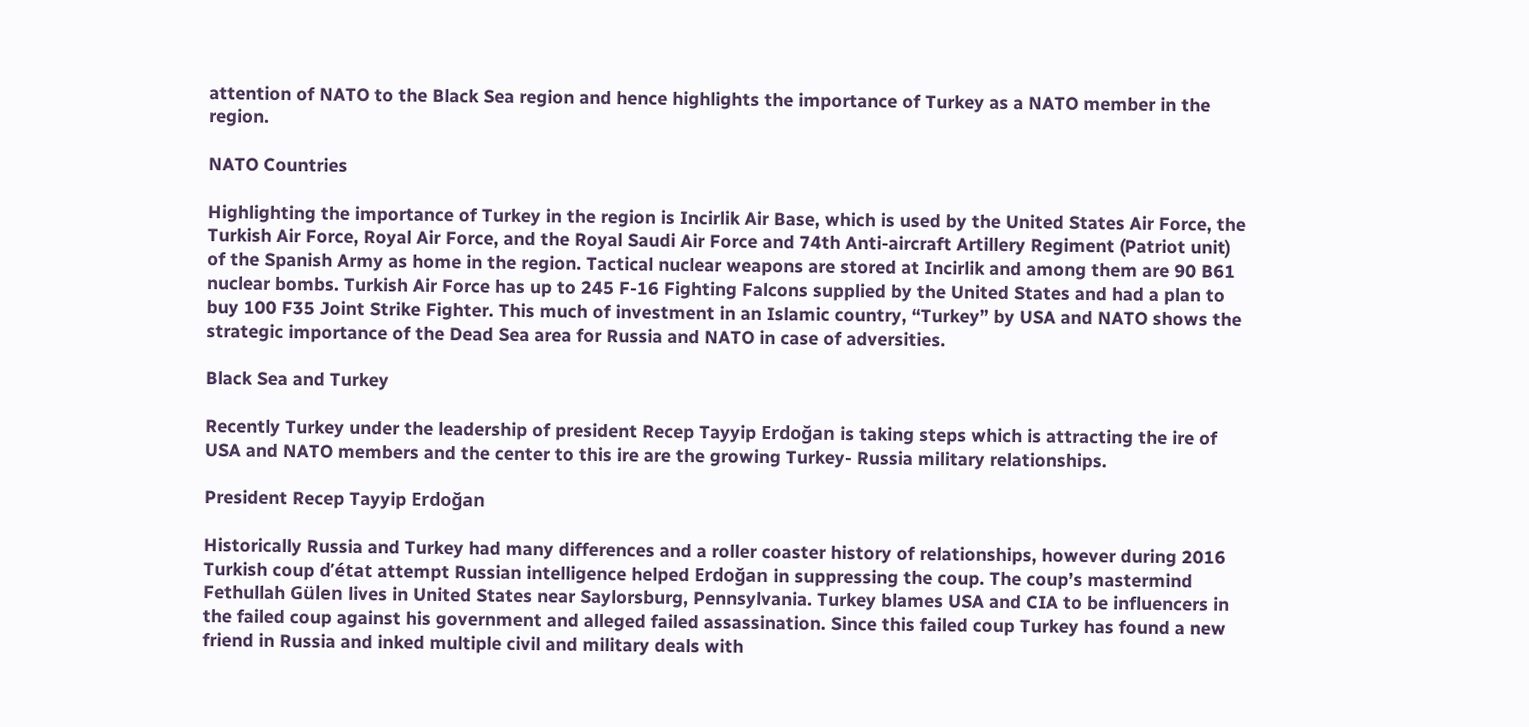attention of NATO to the Black Sea region and hence highlights the importance of Turkey as a NATO member in the region.

NATO Countries

Highlighting the importance of Turkey in the region is Incirlik Air Base, which is used by the United States Air Force, the Turkish Air Force, Royal Air Force, and the Royal Saudi Air Force and 74th Anti-aircraft Artillery Regiment (Patriot unit) of the Spanish Army as home in the region. Tactical nuclear weapons are stored at Incirlik and among them are 90 B61 nuclear bombs. Turkish Air Force has up to 245 F-16 Fighting Falcons supplied by the United States and had a plan to buy 100 F35 Joint Strike Fighter. This much of investment in an Islamic country, “Turkey” by USA and NATO shows the strategic importance of the Dead Sea area for Russia and NATO in case of adversities.

Black Sea and Turkey

Recently Turkey under the leadership of president Recep Tayyip Erdoğan is taking steps which is attracting the ire of USA and NATO members and the center to this ire are the growing Turkey- Russia military relationships.

President Recep Tayyip Erdoğan

Historically Russia and Turkey had many differences and a roller coaster history of relationships, however during 2016 Turkish coup d’état attempt Russian intelligence helped Erdoğan in suppressing the coup. The coup’s mastermind Fethullah Gülen lives in United States near Saylorsburg, Pennsylvania. Turkey blames USA and CIA to be influencers in the failed coup against his government and alleged failed assassination. Since this failed coup Turkey has found a new friend in Russia and inked multiple civil and military deals with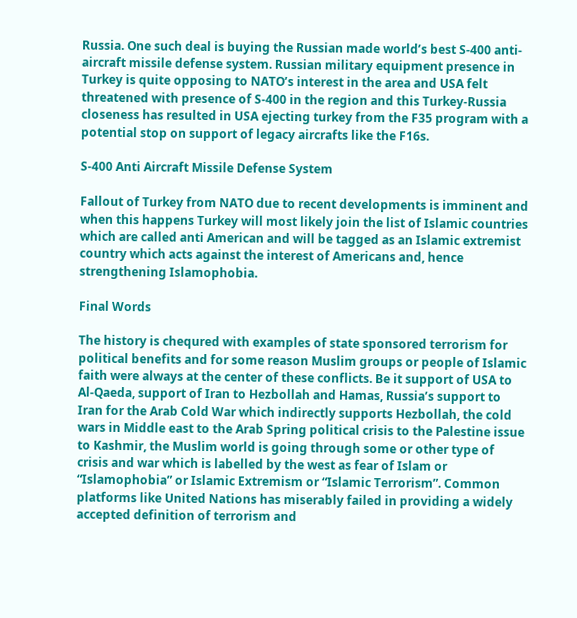Russia. One such deal is buying the Russian made world’s best S-400 anti-aircraft missile defense system. Russian military equipment presence in Turkey is quite opposing to NATO’s interest in the area and USA felt threatened with presence of S-400 in the region and this Turkey-Russia closeness has resulted in USA ejecting turkey from the F35 program with a potential stop on support of legacy aircrafts like the F16s.

S-400 Anti Aircraft Missile Defense System

Fallout of Turkey from NATO due to recent developments is imminent and when this happens Turkey will most likely join the list of Islamic countries which are called anti American and will be tagged as an Islamic extremist country which acts against the interest of Americans and, hence strengthening Islamophobia.

Final Words

The history is chequred with examples of state sponsored terrorism for political benefits and for some reason Muslim groups or people of Islamic faith were always at the center of these conflicts. Be it support of USA to Al-Qaeda, support of Iran to Hezbollah and Hamas, Russia’s support to Iran for the Arab Cold War which indirectly supports Hezbollah, the cold wars in Middle east to the Arab Spring political crisis to the Palestine issue to Kashmir, the Muslim world is going through some or other type of crisis and war which is labelled by the west as fear of Islam or “Islamophobia” or Islamic Extremism or “Islamic Terrorism”. Common platforms like United Nations has miserably failed in providing a widely accepted definition of terrorism and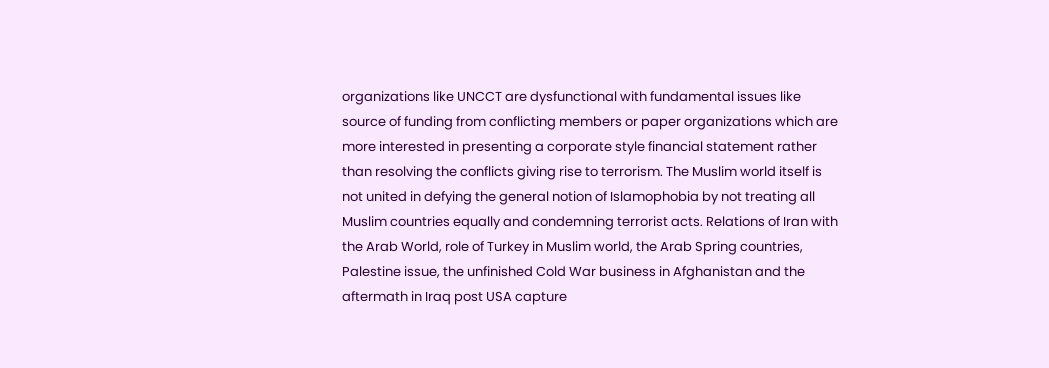organizations like UNCCT are dysfunctional with fundamental issues like source of funding from conflicting members or paper organizations which are more interested in presenting a corporate style financial statement rather than resolving the conflicts giving rise to terrorism. The Muslim world itself is not united in defying the general notion of Islamophobia by not treating all Muslim countries equally and condemning terrorist acts. Relations of Iran with the Arab World, role of Turkey in Muslim world, the Arab Spring countries, Palestine issue, the unfinished Cold War business in Afghanistan and the aftermath in Iraq post USA capture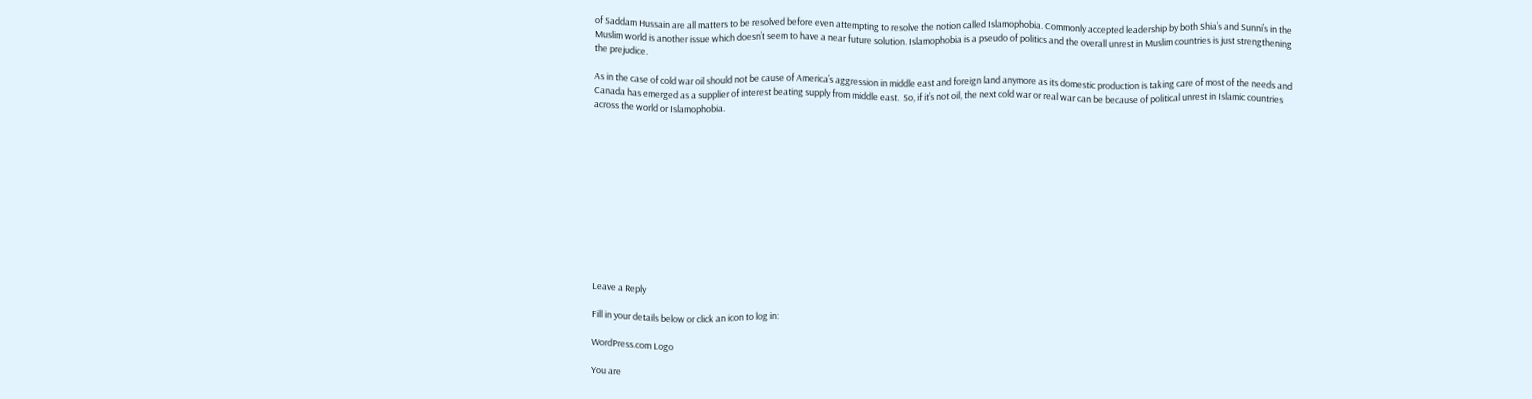of Saddam Hussain are all matters to be resolved before even attempting to resolve the notion called Islamophobia. Commonly accepted leadership by both Shia’s and Sunni’s in the Muslim world is another issue which doesn’t seem to have a near future solution. Islamophobia is a pseudo of politics and the overall unrest in Muslim countries is just strengthening the prejudice.

As in the case of cold war oil should not be cause of America’s aggression in middle east and foreign land anymore as its domestic production is taking care of most of the needs and Canada has emerged as a supplier of interest beating supply from middle east.  So, if it’s not oil, the next cold war or real war can be because of political unrest in Islamic countries across the world or Islamophobia.












Leave a Reply

Fill in your details below or click an icon to log in:

WordPress.com Logo

You are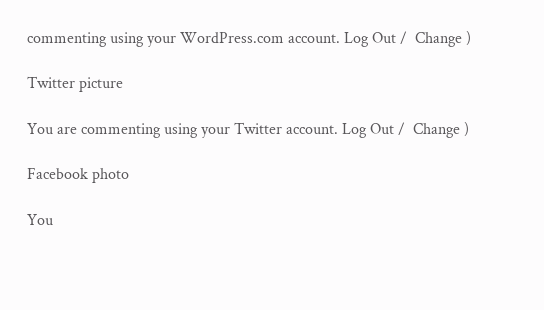commenting using your WordPress.com account. Log Out /  Change )

Twitter picture

You are commenting using your Twitter account. Log Out /  Change )

Facebook photo

You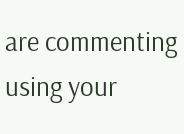are commenting using your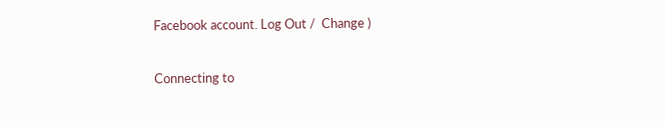Facebook account. Log Out /  Change )

Connecting to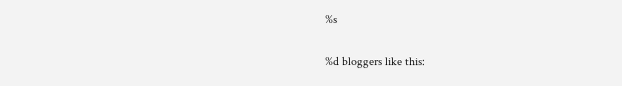%s

%d bloggers like this: